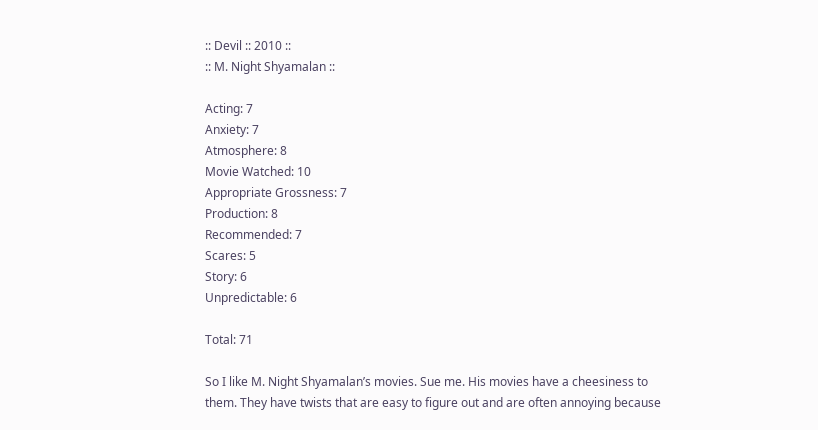:: Devil :: 2010 ::
:: M. Night Shyamalan ::

Acting: 7
Anxiety: 7
Atmosphere: 8
Movie Watched: 10
Appropriate Grossness: 7
Production: 8
Recommended: 7
Scares: 5
Story: 6
Unpredictable: 6

Total: 71

So I like M. Night Shyamalan’s movies. Sue me. His movies have a cheesiness to them. They have twists that are easy to figure out and are often annoying because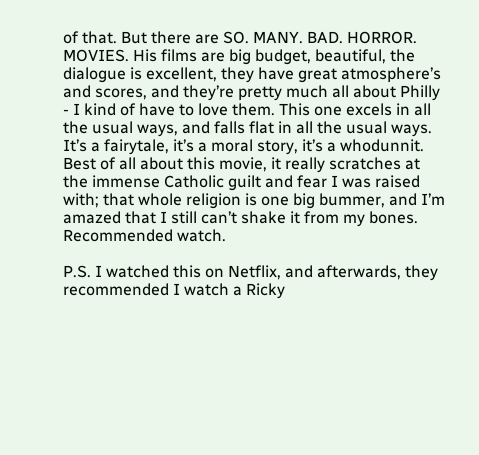of that. But there are SO. MANY. BAD. HORROR. MOVIES. His films are big budget, beautiful, the dialogue is excellent, they have great atmosphere’s and scores, and they’re pretty much all about Philly - I kind of have to love them. This one excels in all the usual ways, and falls flat in all the usual ways. It’s a fairytale, it’s a moral story, it’s a whodunnit. Best of all about this movie, it really scratches at the immense Catholic guilt and fear I was raised with; that whole religion is one big bummer, and I’m amazed that I still can’t shake it from my bones. Recommended watch.

P.S. I watched this on Netflix, and afterwards, they recommended I watch a Ricky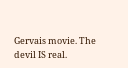Gervais movie. The devil IS real.